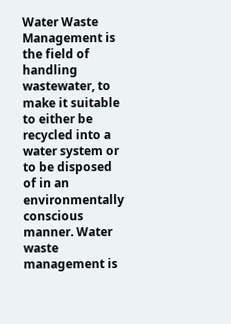Water Waste Management is the field of handling wastewater, to make it suitable to either be recycled into a water system or to be disposed of in an environmentally conscious manner. Water waste management is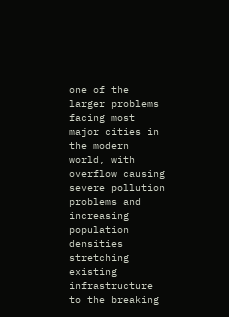one of the larger problems facing most major cities in the modern world, with overflow causing severe pollution problems and increasing population densities stretching existing infrastructure to the breaking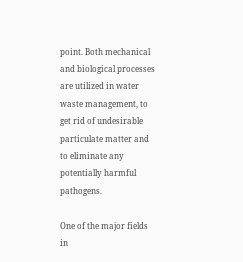point. Both mechanical and biological processes are utilized in water waste management, to get rid of undesirable particulate matter and to eliminate any potentially harmful pathogens.

One of the major fields in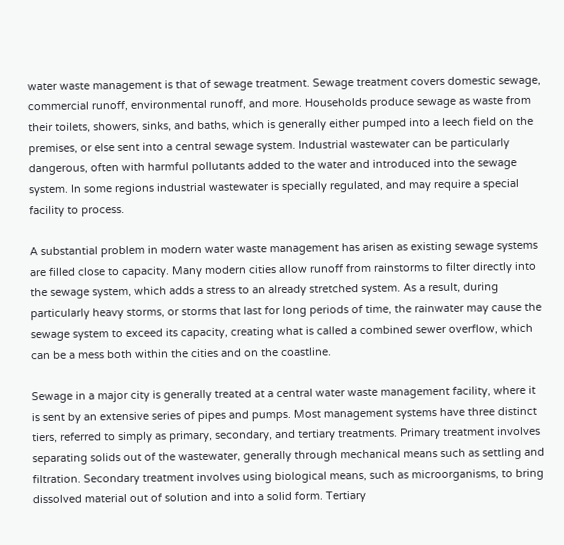water waste management is that of sewage treatment. Sewage treatment covers domestic sewage, commercial runoff, environmental runoff, and more. Households produce sewage as waste from their toilets, showers, sinks, and baths, which is generally either pumped into a leech field on the premises, or else sent into a central sewage system. Industrial wastewater can be particularly dangerous, often with harmful pollutants added to the water and introduced into the sewage system. In some regions industrial wastewater is specially regulated, and may require a special facility to process.

A substantial problem in modern water waste management has arisen as existing sewage systems are filled close to capacity. Many modern cities allow runoff from rainstorms to filter directly into the sewage system, which adds a stress to an already stretched system. As a result, during particularly heavy storms, or storms that last for long periods of time, the rainwater may cause the sewage system to exceed its capacity, creating what is called a combined sewer overflow, which can be a mess both within the cities and on the coastline.

Sewage in a major city is generally treated at a central water waste management facility, where it is sent by an extensive series of pipes and pumps. Most management systems have three distinct tiers, referred to simply as primary, secondary, and tertiary treatments. Primary treatment involves separating solids out of the wastewater, generally through mechanical means such as settling and filtration. Secondary treatment involves using biological means, such as microorganisms, to bring dissolved material out of solution and into a solid form. Tertiary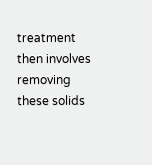treatment then involves removing these solids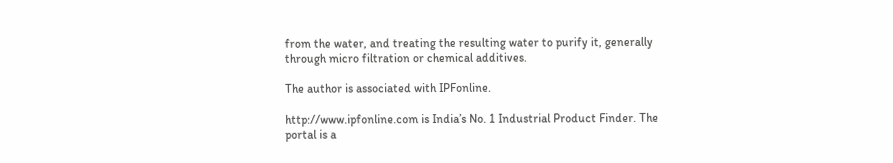from the water, and treating the resulting water to purify it, generally through micro filtration or chemical additives.

The author is associated with IPFonline.

http://www.ipfonline.com is India’s No. 1 Industrial Product Finder. The portal is a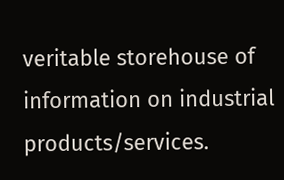veritable storehouse of information on industrial products/services.